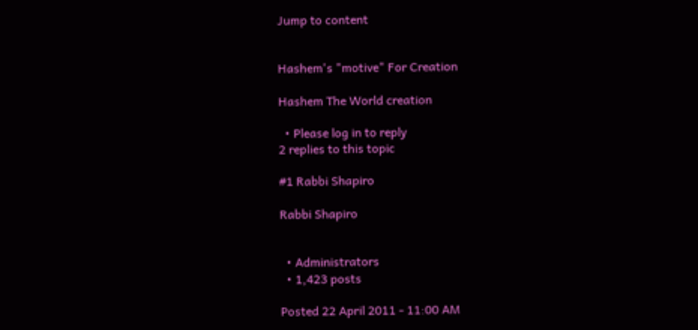Jump to content


Hashem's "motive" For Creation

Hashem The World creation

  • Please log in to reply
2 replies to this topic

#1 Rabbi Shapiro

Rabbi Shapiro


  • Administrators
  • 1,423 posts

Posted 22 April 2011 - 11:00 AM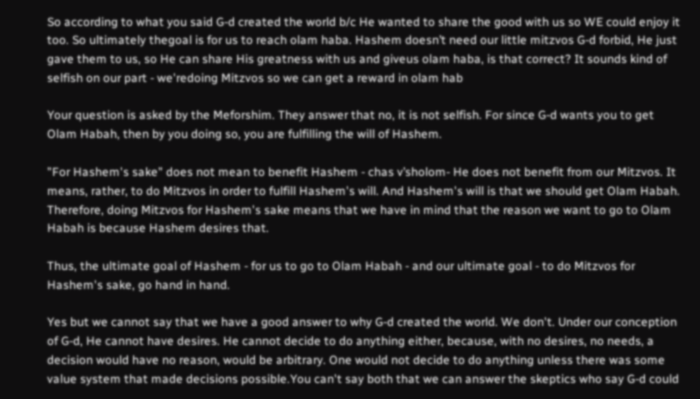So according to what you said G-d created the world b/c He wanted to share the good with us so WE could enjoy it too. So ultimately thegoal is for us to reach olam haba. Hashem doesn’t need our little mitzvos G-d forbid, He just gave them to us, so He can share His greatness with us and giveus olam haba, is that correct? It sounds kind of selfish on our part - we'redoing Mitzvos so we can get a reward in olam hab

Your question is asked by the Meforshim. They answer that no, it is not selfish. For since G-d wants you to get Olam Habah, then by you doing so, you are fulfilling the will of Hashem.

"For Hashem's sake" does not mean to benefit Hashem - chas v’sholom- He does not benefit from our Mitzvos. It means, rather, to do Mitzvos in order to fulfill Hashem's will. And Hashem's will is that we should get Olam Habah. Therefore, doing Mitzvos for Hashem's sake means that we have in mind that the reason we want to go to Olam Habah is because Hashem desires that.

Thus, the ultimate goal of Hashem - for us to go to Olam Habah - and our ultimate goal - to do Mitzvos for Hashem's sake, go hand in hand.

Yes but we cannot say that we have a good answer to why G-d created the world. We don't. Under our conception of G-d, He cannot have desires. He cannot decide to do anything either, because, with no desires, no needs, a decision would have no reason, would be arbitrary. One would not decide to do anything unless there was some value system that made decisions possible.You can't say both that we can answer the skeptics who say G-d could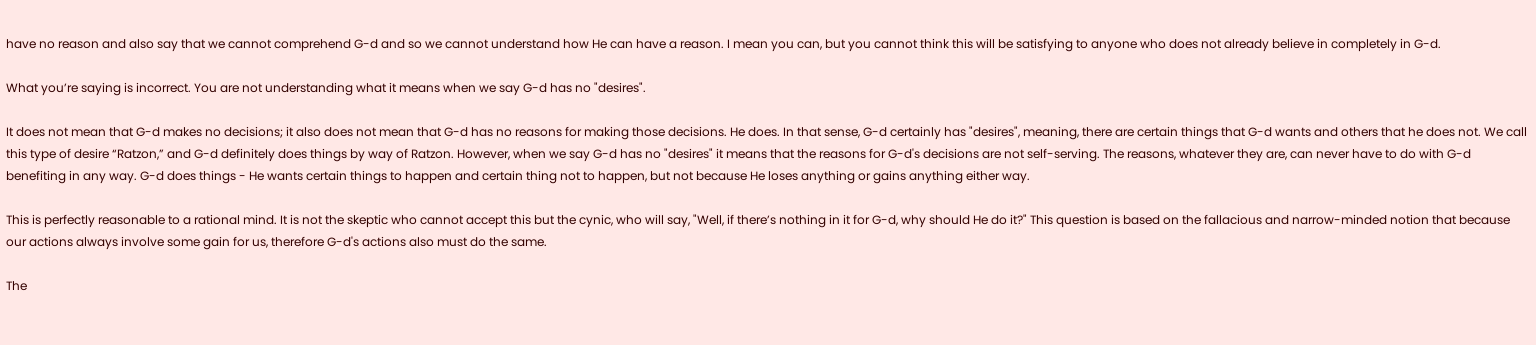have no reason and also say that we cannot comprehend G-d and so we cannot understand how He can have a reason. I mean you can, but you cannot think this will be satisfying to anyone who does not already believe in completely in G-d.

What you’re saying is incorrect. You are not understanding what it means when we say G-d has no "desires".

It does not mean that G-d makes no decisions; it also does not mean that G-d has no reasons for making those decisions. He does. In that sense, G-d certainly has "desires", meaning, there are certain things that G-d wants and others that he does not. We call this type of desire “Ratzon,” and G-d definitely does things by way of Ratzon. However, when we say G-d has no "desires" it means that the reasons for G-d's decisions are not self-serving. The reasons, whatever they are, can never have to do with G-d benefiting in any way. G-d does things - He wants certain things to happen and certain thing not to happen, but not because He loses anything or gains anything either way.

This is perfectly reasonable to a rational mind. It is not the skeptic who cannot accept this but the cynic, who will say, "Well, if there’s nothing in it for G-d, why should He do it?" This question is based on the fallacious and narrow-minded notion that because our actions always involve some gain for us, therefore G-d's actions also must do the same.

The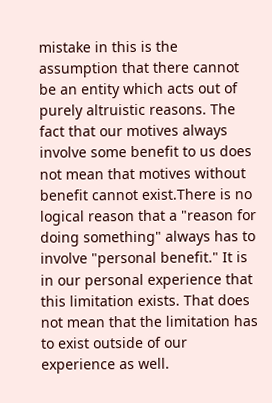mistake in this is the assumption that there cannot be an entity which acts out of purely altruistic reasons. The fact that our motives always involve some benefit to us does not mean that motives without benefit cannot exist.There is no logical reason that a "reason for doing something" always has to involve "personal benefit." It is in our personal experience that this limitation exists. That does not mean that the limitation has to exist outside of our experience as well.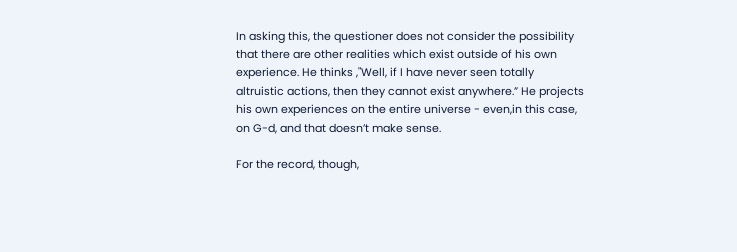In asking this, the questioner does not consider the possibility that there are other realities which exist outside of his own experience. He thinks ,"Well, if I have never seen totally altruistic actions, then they cannot exist anywhere.” He projects his own experiences on the entire universe - even,in this case, on G-d, and that doesn’t make sense.

For the record, though,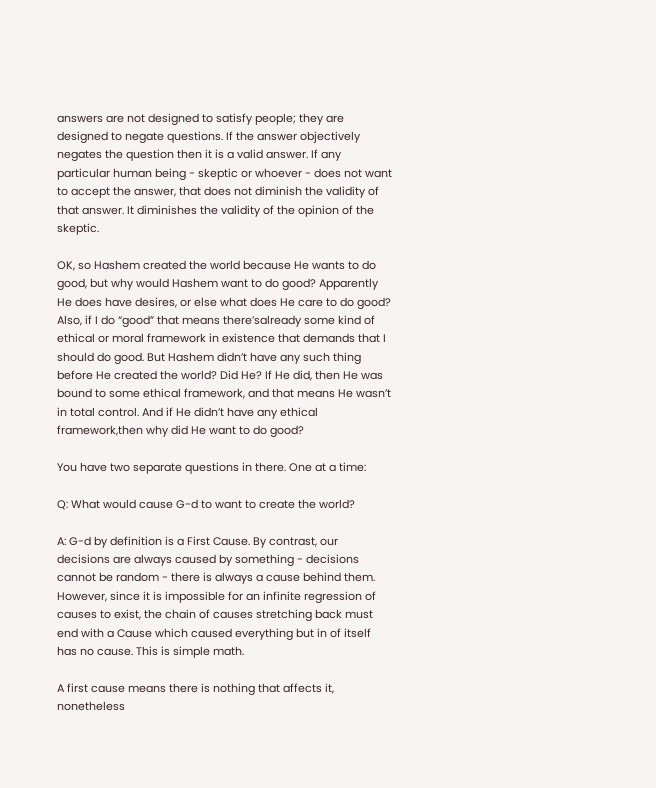answers are not designed to satisfy people; they are designed to negate questions. If the answer objectively negates the question then it is a valid answer. If any particular human being - skeptic or whoever - does not want to accept the answer, that does not diminish the validity of that answer. It diminishes the validity of the opinion of the skeptic.

OK, so Hashem created the world because He wants to do good, but why would Hashem want to do good? Apparently He does have desires, or else what does He care to do good? Also, if I do “good” that means there’salready some kind of ethical or moral framework in existence that demands that I should do good. But Hashem didn’t have any such thing before He created the world? Did He? If He did, then He was bound to some ethical framework, and that means He wasn’t in total control. And if He didn’t have any ethical framework,then why did He want to do good?

You have two separate questions in there. One at a time:

Q: What would cause G-d to want to create the world?

A: G-d by definition is a First Cause. By contrast, our decisions are always caused by something - decisions cannot be random - there is always a cause behind them. However, since it is impossible for an infinite regression of causes to exist, the chain of causes stretching back must end with a Cause which caused everything but in of itself has no cause. This is simple math.

A first cause means there is nothing that affects it, nonetheless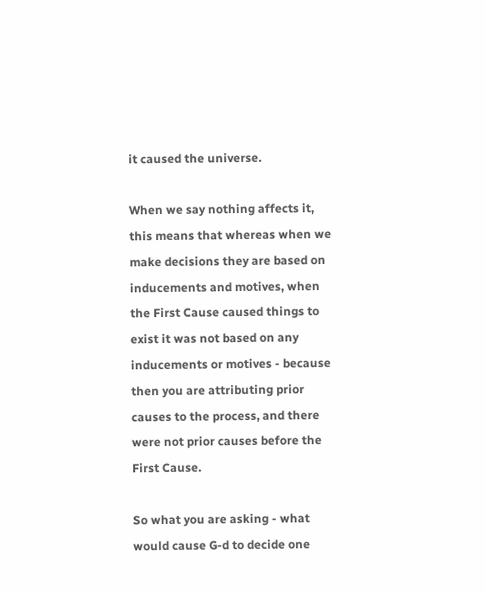it caused the universe.

When we say nothing affects it, this means that whereas when we make decisions they are based on inducements and motives, when the First Cause caused things to exist it was not based on any inducements or motives - because then you are attributing prior causes to the process, and there were not prior causes before the First Cause.

So what you are asking - what would cause G-d to decide one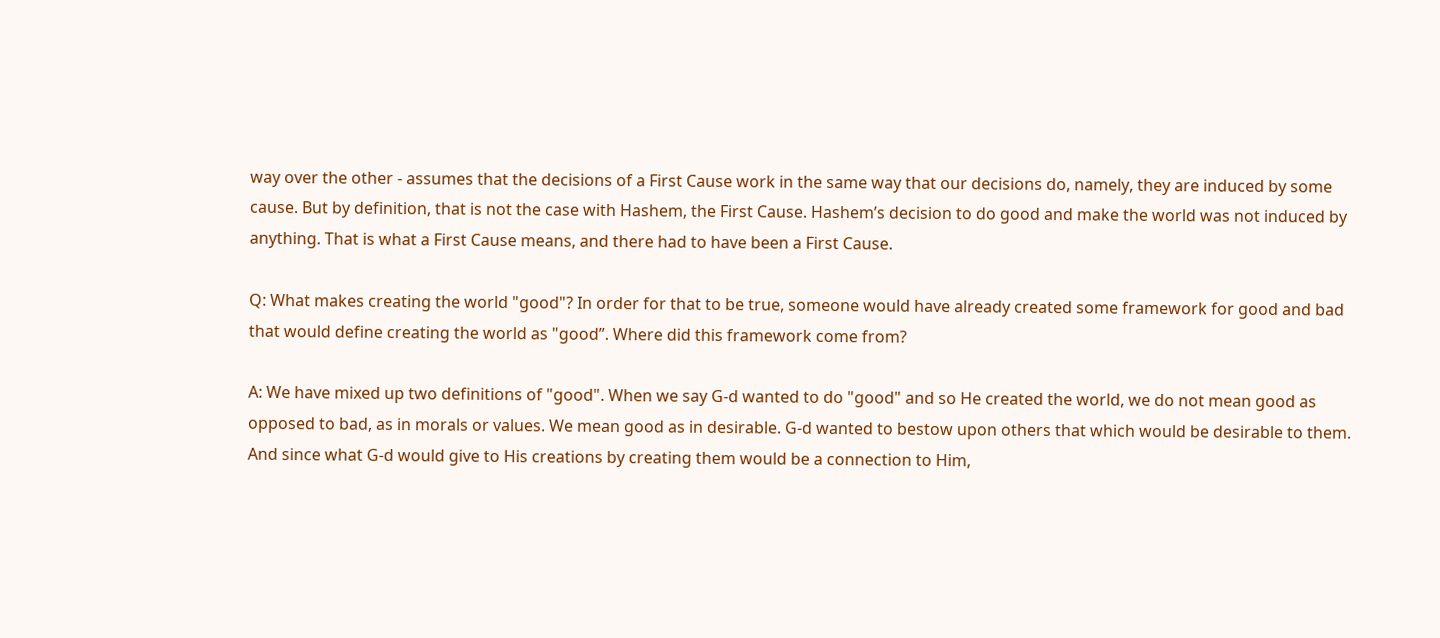way over the other - assumes that the decisions of a First Cause work in the same way that our decisions do, namely, they are induced by some cause. But by definition, that is not the case with Hashem, the First Cause. Hashem’s decision to do good and make the world was not induced by anything. That is what a First Cause means, and there had to have been a First Cause.

Q: What makes creating the world "good"? In order for that to be true, someone would have already created some framework for good and bad that would define creating the world as "good”. Where did this framework come from?

A: We have mixed up two definitions of "good". When we say G-d wanted to do "good" and so He created the world, we do not mean good as opposed to bad, as in morals or values. We mean good as in desirable. G-d wanted to bestow upon others that which would be desirable to them. And since what G-d would give to His creations by creating them would be a connection to Him,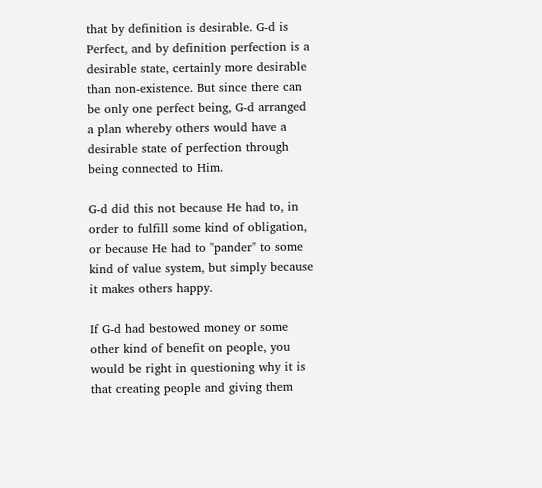that by definition is desirable. G-d is Perfect, and by definition perfection is a desirable state, certainly more desirable than non-existence. But since there can be only one perfect being, G-d arranged a plan whereby others would have a desirable state of perfection through being connected to Him.

G-d did this not because He had to, in order to fulfill some kind of obligation, or because He had to "pander" to some kind of value system, but simply because it makes others happy.

If G-d had bestowed money or some other kind of benefit on people, you would be right in questioning why it is that creating people and giving them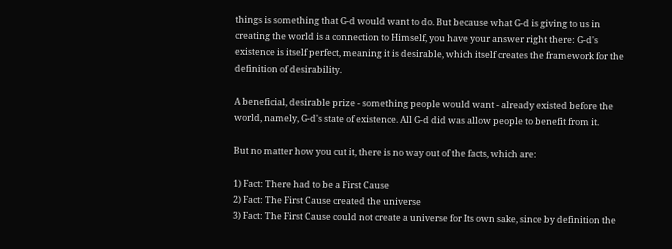things is something that G-d would want to do. But because what G-d is giving to us in creating the world is a connection to Himself, you have your answer right there: G-d's existence is itself perfect, meaning it is desirable, which itself creates the framework for the definition of desirability.

A beneficial, desirable prize - something people would want - already existed before the world, namely, G-d's state of existence. All G-d did was allow people to benefit from it.

But no matter how you cut it, there is no way out of the facts, which are:

1) Fact: There had to be a First Cause
2) Fact: The First Cause created the universe
3) Fact: The First Cause could not create a universe for Its own sake, since by definition the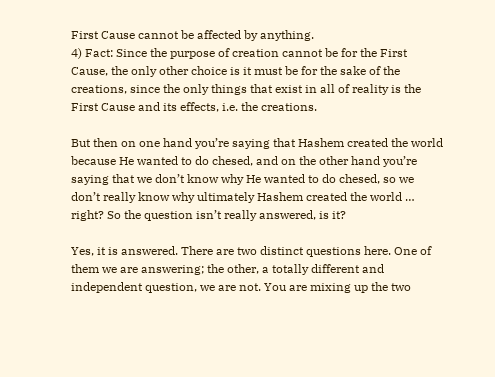First Cause cannot be affected by anything.
4) Fact: Since the purpose of creation cannot be for the First Cause, the only other choice is it must be for the sake of the creations, since the only things that exist in all of reality is the First Cause and its effects, i.e. the creations.

But then on one hand you’re saying that Hashem created the world because He wanted to do chesed, and on the other hand you’re saying that we don’t know why He wanted to do chesed, so we don’t really know why ultimately Hashem created the world … right? So the question isn’t really answered, is it?

Yes, it is answered. There are two distinct questions here. One of them we are answering; the other, a totally different and independent question, we are not. You are mixing up the two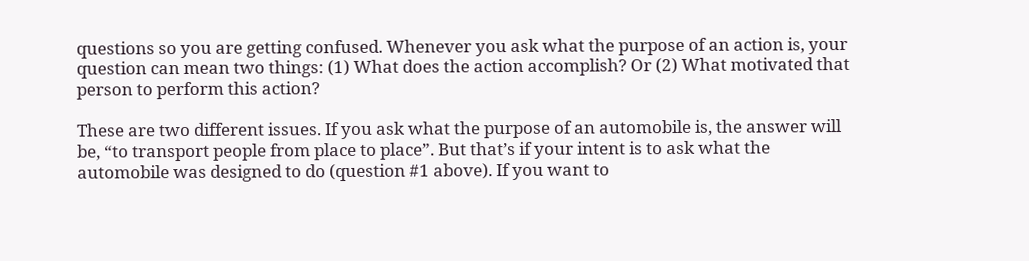questions so you are getting confused. Whenever you ask what the purpose of an action is, your question can mean two things: (1) What does the action accomplish? Or (2) What motivated that person to perform this action?

These are two different issues. If you ask what the purpose of an automobile is, the answer will be, “to transport people from place to place”. But that’s if your intent is to ask what the automobile was designed to do (question #1 above). If you want to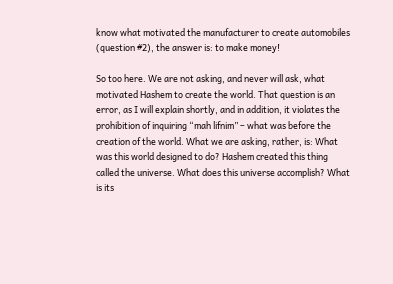know what motivated the manufacturer to create automobiles (question #2), the answer is: to make money!

So too here. We are not asking, and never will ask, what motivated Hashem to create the world. That question is an error, as I will explain shortly, and in addition, it violates the prohibition of inquiring “mah lifnim” – what was before the creation of the world. What we are asking, rather, is: What was this world designed to do? Hashem created this thing called the universe. What does this universe accomplish? What is its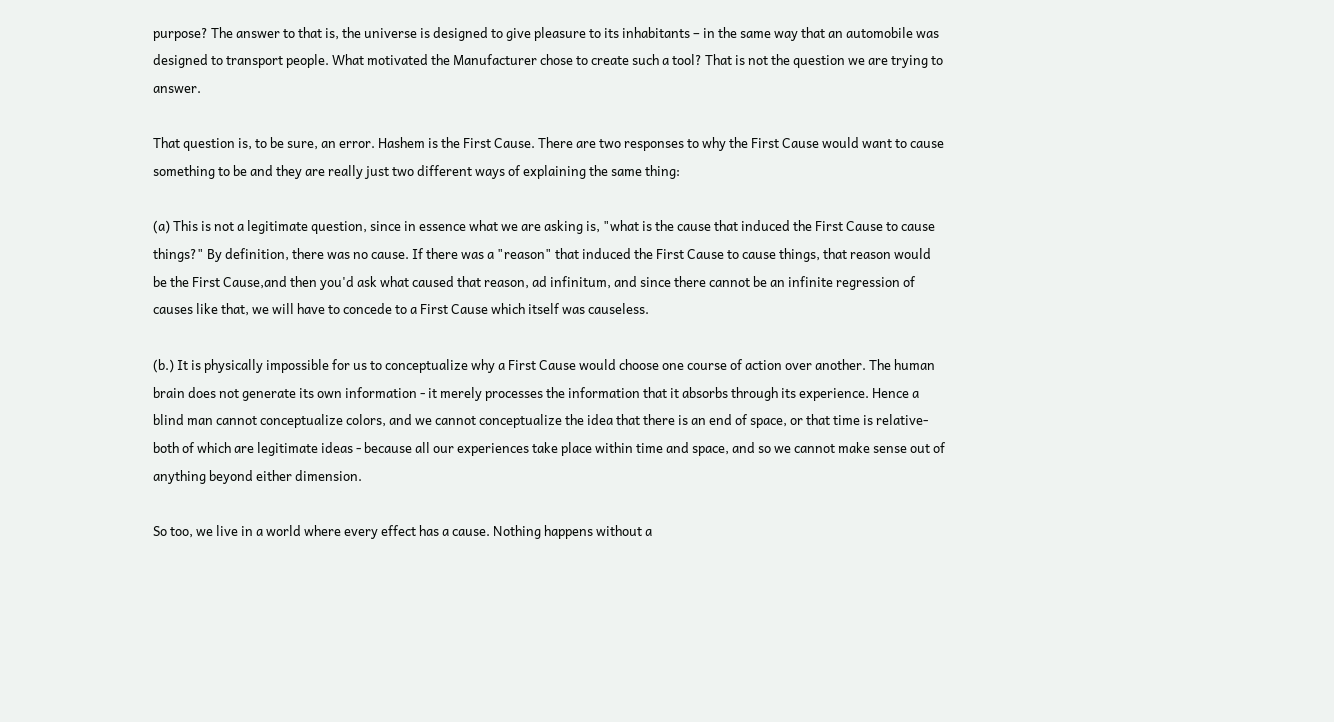purpose? The answer to that is, the universe is designed to give pleasure to its inhabitants – in the same way that an automobile was designed to transport people. What motivated the Manufacturer chose to create such a tool? That is not the question we are trying to answer.

That question is, to be sure, an error. Hashem is the First Cause. There are two responses to why the First Cause would want to cause something to be and they are really just two different ways of explaining the same thing:

(a) This is not a legitimate question, since in essence what we are asking is, "what is the cause that induced the First Cause to cause things?" By definition, there was no cause. If there was a "reason" that induced the First Cause to cause things, that reason would be the First Cause,and then you'd ask what caused that reason, ad infinitum, and since there cannot be an infinite regression of causes like that, we will have to concede to a First Cause which itself was causeless.

(b.) It is physically impossible for us to conceptualize why a First Cause would choose one course of action over another. The human brain does not generate its own information - it merely processes the information that it absorbs through its experience. Hence a blind man cannot conceptualize colors, and we cannot conceptualize the idea that there is an end of space, or that time is relative- both of which are legitimate ideas - because all our experiences take place within time and space, and so we cannot make sense out of anything beyond either dimension.

So too, we live in a world where every effect has a cause. Nothing happens without a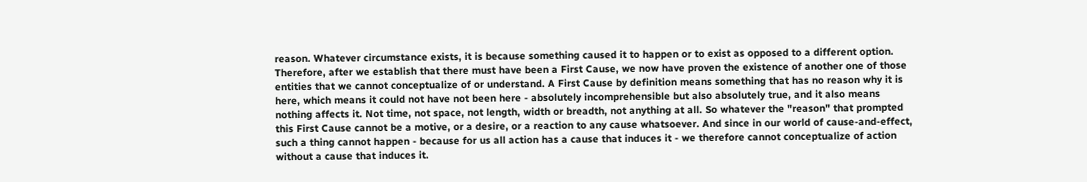reason. Whatever circumstance exists, it is because something caused it to happen or to exist as opposed to a different option. Therefore, after we establish that there must have been a First Cause, we now have proven the existence of another one of those entities that we cannot conceptualize of or understand. A First Cause by definition means something that has no reason why it is here, which means it could not have not been here - absolutely incomprehensible but also absolutely true, and it also means nothing affects it. Not time, not space, not length, width or breadth, not anything at all. So whatever the "reason" that prompted this First Cause cannot be a motive, or a desire, or a reaction to any cause whatsoever. And since in our world of cause-and-effect, such a thing cannot happen - because for us all action has a cause that induces it - we therefore cannot conceptualize of action without a cause that induces it.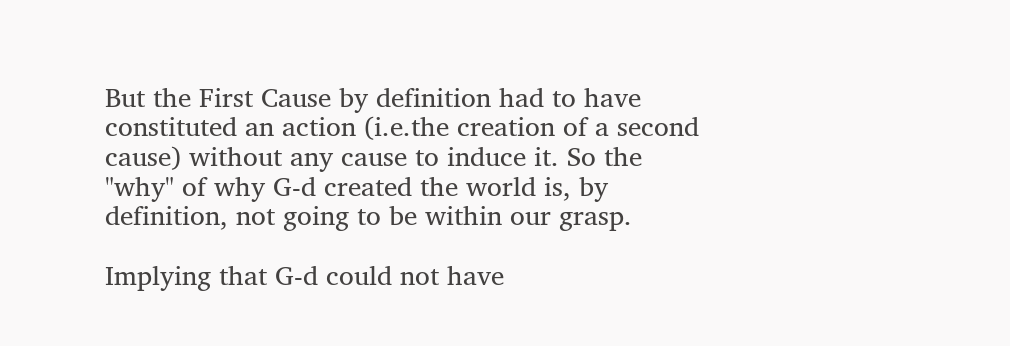But the First Cause by definition had to have constituted an action (i.e.the creation of a second cause) without any cause to induce it. So the "why" of why G-d created the world is, by definition, not going to be within our grasp.

Implying that G-d could not have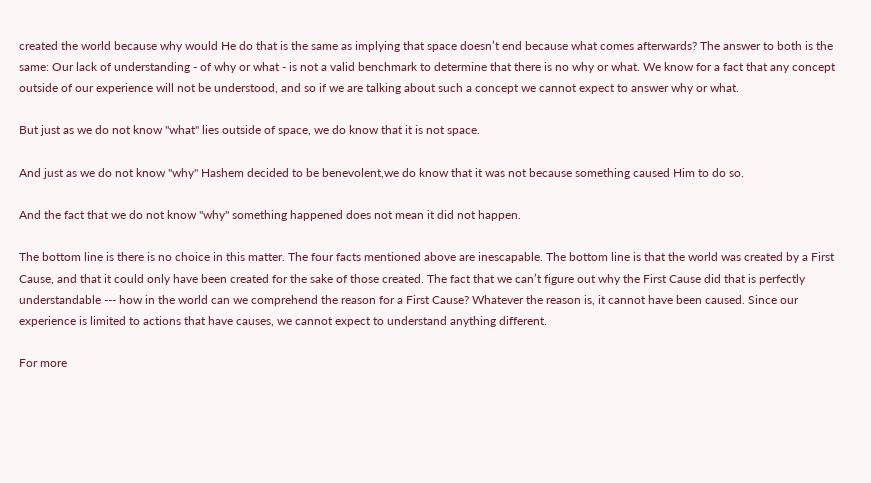created the world because why would He do that is the same as implying that space doesn’t end because what comes afterwards? The answer to both is the same: Our lack of understanding - of why or what - is not a valid benchmark to determine that there is no why or what. We know for a fact that any concept outside of our experience will not be understood, and so if we are talking about such a concept we cannot expect to answer why or what.

But just as we do not know "what" lies outside of space, we do know that it is not space.

And just as we do not know "why" Hashem decided to be benevolent,we do know that it was not because something caused Him to do so.

And the fact that we do not know "why" something happened does not mean it did not happen.

The bottom line is there is no choice in this matter. The four facts mentioned above are inescapable. The bottom line is that the world was created by a First Cause, and that it could only have been created for the sake of those created. The fact that we can’t figure out why the First Cause did that is perfectly understandable --- how in the world can we comprehend the reason for a First Cause? Whatever the reason is, it cannot have been caused. Since our experience is limited to actions that have causes, we cannot expect to understand anything different.

For more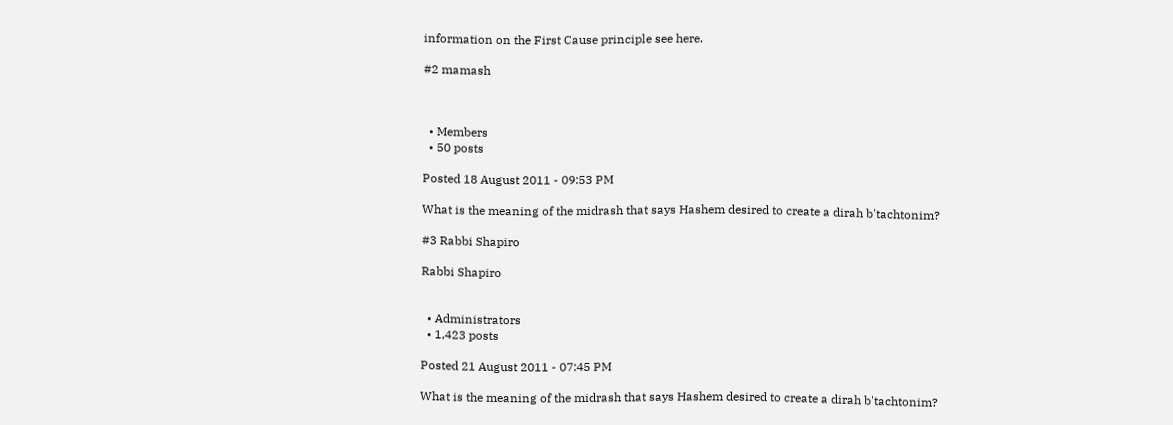information on the First Cause principle see here.

#2 mamash



  • Members
  • 50 posts

Posted 18 August 2011 - 09:53 PM

What is the meaning of the midrash that says Hashem desired to create a dirah b'tachtonim?

#3 Rabbi Shapiro

Rabbi Shapiro


  • Administrators
  • 1,423 posts

Posted 21 August 2011 - 07:45 PM

What is the meaning of the midrash that says Hashem desired to create a dirah b'tachtonim?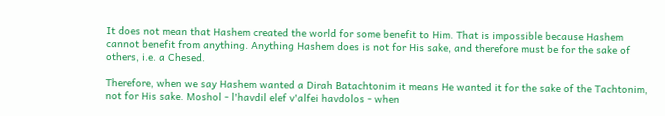It does not mean that Hashem created the world for some benefit to Him. That is impossible because Hashem cannot benefit from anything. Anything Hashem does is not for His sake, and therefore must be for the sake of others, i.e. a Chesed.

Therefore, when we say Hashem wanted a Dirah Batachtonim it means He wanted it for the sake of the Tachtonim, not for His sake. Moshol - l'havdil elef v'alfei havdolos - when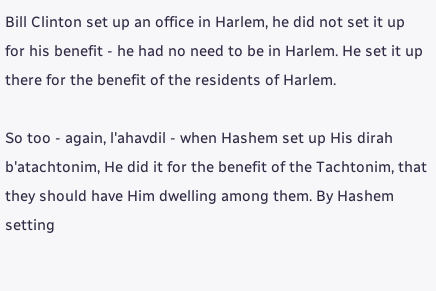Bill Clinton set up an office in Harlem, he did not set it up for his benefit - he had no need to be in Harlem. He set it up there for the benefit of the residents of Harlem.

So too - again, l'ahavdil - when Hashem set up His dirah b'atachtonim, He did it for the benefit of the Tachtonim, that they should have Him dwelling among them. By Hashem setting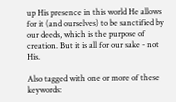up His presence in this world He allows for it (and ourselves) to be sanctified by our deeds, which is the purpose of creation. But it is all for our sake - not His.

Also tagged with one or more of these keywords: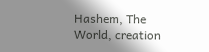Hashem, The World, creation